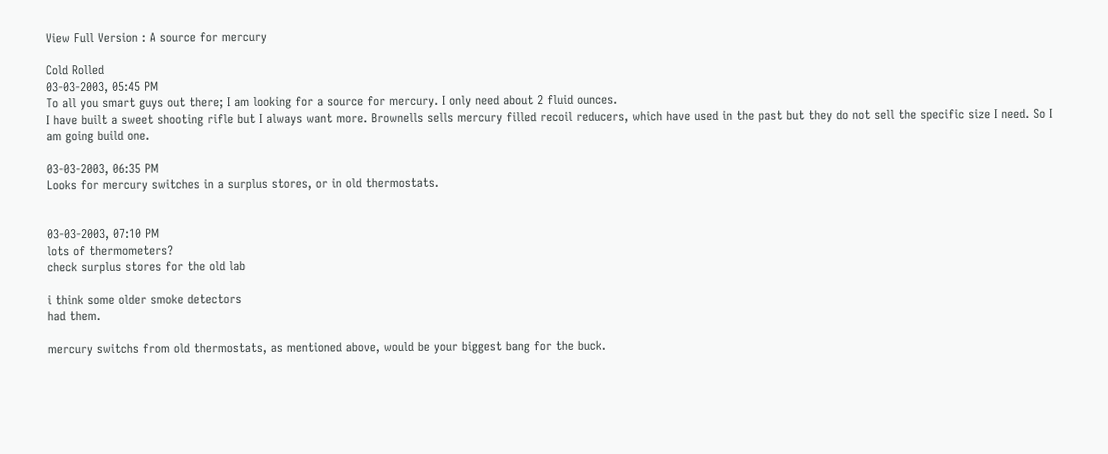View Full Version : A source for mercury

Cold Rolled
03-03-2003, 05:45 PM
To all you smart guys out there; I am looking for a source for mercury. I only need about 2 fluid ounces.
I have built a sweet shooting rifle but I always want more. Brownells sells mercury filled recoil reducers, which have used in the past but they do not sell the specific size I need. So I am going build one.

03-03-2003, 06:35 PM
Looks for mercury switches in a surplus stores, or in old thermostats.


03-03-2003, 07:10 PM
lots of thermometers?
check surplus stores for the old lab

i think some older smoke detectors
had them.

mercury switchs from old thermostats, as mentioned above, would be your biggest bang for the buck.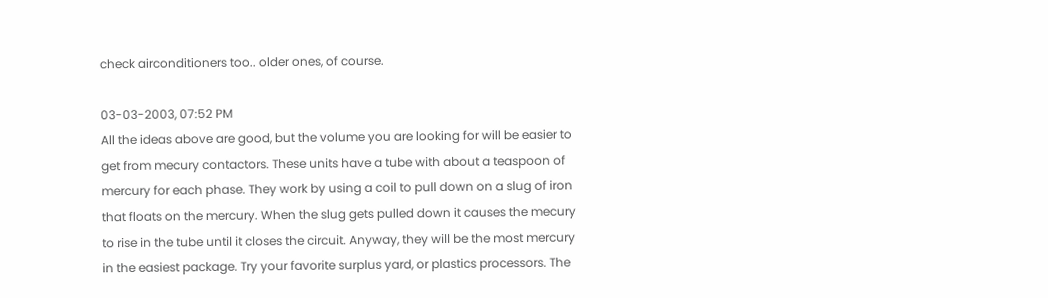check airconditioners too.. older ones, of course.

03-03-2003, 07:52 PM
All the ideas above are good, but the volume you are looking for will be easier to get from mecury contactors. These units have a tube with about a teaspoon of mercury for each phase. They work by using a coil to pull down on a slug of iron that floats on the mercury. When the slug gets pulled down it causes the mecury to rise in the tube until it closes the circuit. Anyway, they will be the most mercury in the easiest package. Try your favorite surplus yard, or plastics processors. The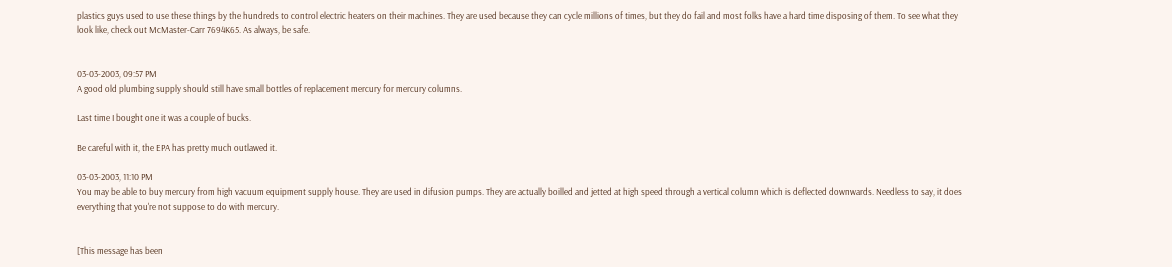plastics guys used to use these things by the hundreds to control electric heaters on their machines. They are used because they can cycle millions of times, but they do fail and most folks have a hard time disposing of them. To see what they look like, check out McMaster-Carr 7694K65. As always, be safe.


03-03-2003, 09:57 PM
A good old plumbing supply should still have small bottles of replacement mercury for mercury columns.

Last time I bought one it was a couple of bucks.

Be careful with it, the EPA has pretty much outlawed it.

03-03-2003, 11:10 PM
You may be able to buy mercury from high vacuum equipment supply house. They are used in difusion pumps. They are actually boilled and jetted at high speed through a vertical column which is deflected downwards. Needless to say, it does everything that you're not suppose to do with mercury.


[This message has been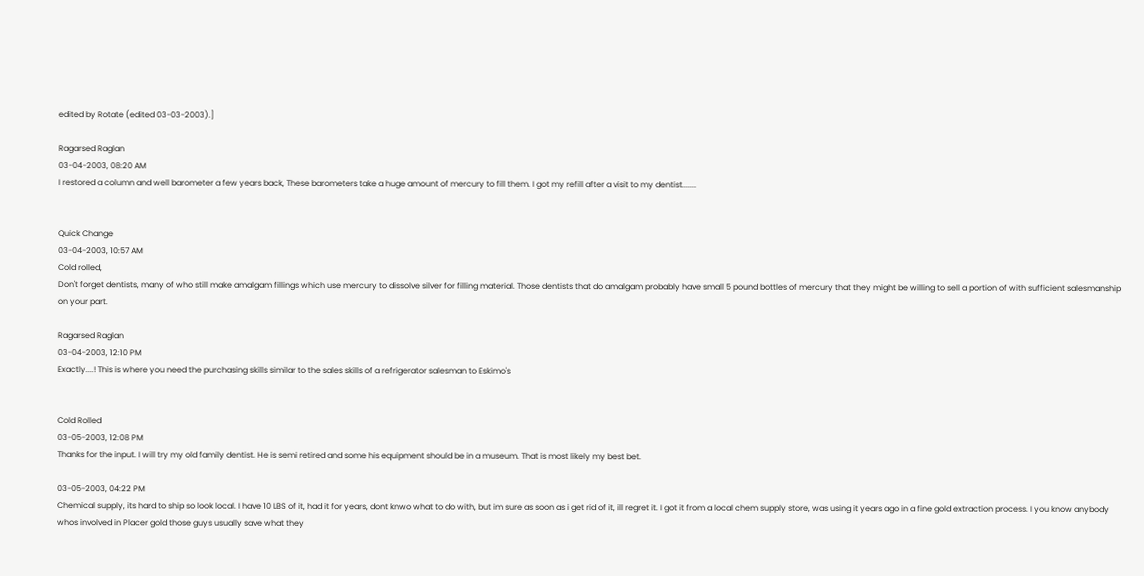edited by Rotate (edited 03-03-2003).]

Ragarsed Raglan
03-04-2003, 08:20 AM
I restored a column and well barometer a few years back, These barometers take a huge amount of mercury to fill them. I got my refill after a visit to my dentist.......


Quick Change
03-04-2003, 10:57 AM
Cold rolled,
Don't forget dentists, many of who still make amalgam fillings which use mercury to dissolve silver for filling material. Those dentists that do amalgam probably have small 5 pound bottles of mercury that they might be willing to sell a portion of with sufficient salesmanship on your part.

Ragarsed Raglan
03-04-2003, 12:10 PM
Exactly....! This is where you need the purchasing skills similar to the sales skills of a refrigerator salesman to Eskimo's


Cold Rolled
03-05-2003, 12:08 PM
Thanks for the input. I will try my old family dentist. He is semi retired and some his equipment should be in a museum. That is most likely my best bet.

03-05-2003, 04:22 PM
Chemical supply, its hard to ship so look local. I have 10 LBS of it, had it for years, dont knwo what to do with, but im sure as soon as i get rid of it, ill regret it. I got it from a local chem supply store, was using it years ago in a fine gold extraction process. I you know anybody whos involved in Placer gold those guys usually save what they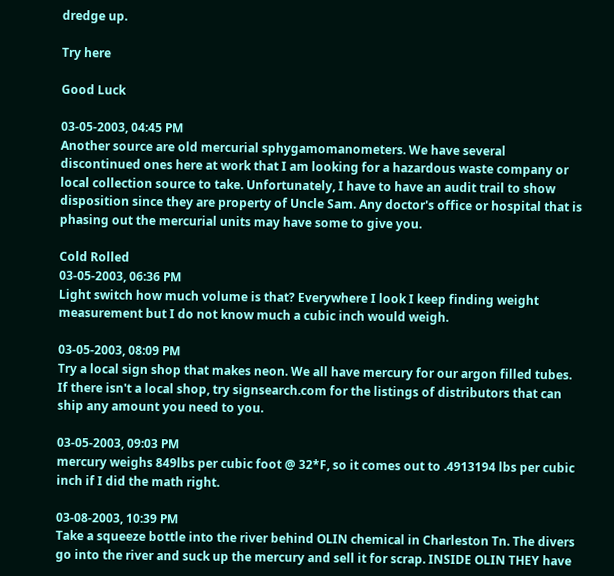dredge up.

Try here

Good Luck

03-05-2003, 04:45 PM
Another source are old mercurial sphygamomanometers. We have several discontinued ones here at work that I am looking for a hazardous waste company or local collection source to take. Unfortunately, I have to have an audit trail to show disposition since they are property of Uncle Sam. Any doctor's office or hospital that is phasing out the mercurial units may have some to give you.

Cold Rolled
03-05-2003, 06:36 PM
Light switch how much volume is that? Everywhere I look I keep finding weight measurement but I do not know much a cubic inch would weigh.

03-05-2003, 08:09 PM
Try a local sign shop that makes neon. We all have mercury for our argon filled tubes. If there isn't a local shop, try signsearch.com for the listings of distributors that can ship any amount you need to you.

03-05-2003, 09:03 PM
mercury weighs 849lbs per cubic foot @ 32*F, so it comes out to .4913194 lbs per cubic inch if I did the math right.

03-08-2003, 10:39 PM
Take a squeeze bottle into the river behind OLIN chemical in Charleston Tn. The divers go into the river and suck up the mercury and sell it for scrap. INSIDE OLIN THEY have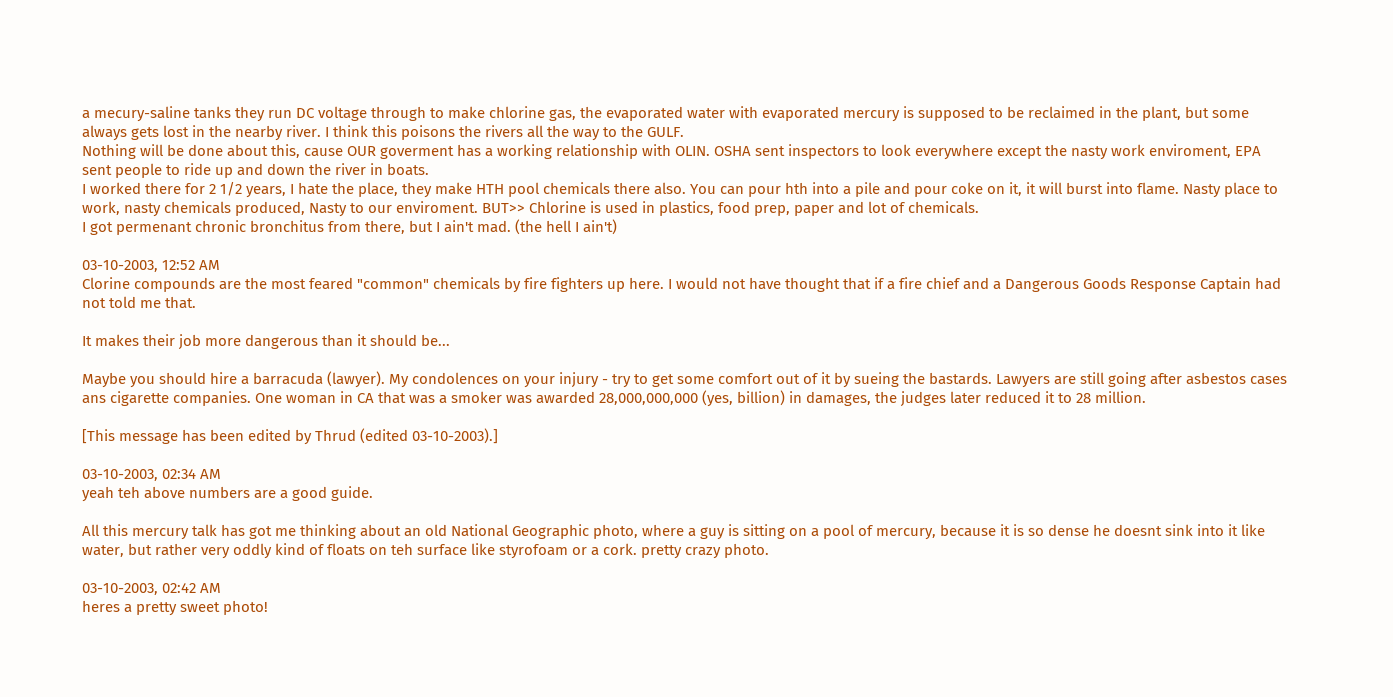a mecury-saline tanks they run DC voltage through to make chlorine gas, the evaporated water with evaporated mercury is supposed to be reclaimed in the plant, but some always gets lost in the nearby river. I think this poisons the rivers all the way to the GULF.
Nothing will be done about this, cause OUR goverment has a working relationship with OLIN. OSHA sent inspectors to look everywhere except the nasty work enviroment, EPA sent people to ride up and down the river in boats.
I worked there for 2 1/2 years, I hate the place, they make HTH pool chemicals there also. You can pour hth into a pile and pour coke on it, it will burst into flame. Nasty place to work, nasty chemicals produced, Nasty to our enviroment. BUT>> Chlorine is used in plastics, food prep, paper and lot of chemicals.
I got permenant chronic bronchitus from there, but I ain't mad. (the hell I ain't)

03-10-2003, 12:52 AM
Clorine compounds are the most feared "common" chemicals by fire fighters up here. I would not have thought that if a fire chief and a Dangerous Goods Response Captain had not told me that.

It makes their job more dangerous than it should be...

Maybe you should hire a barracuda (lawyer). My condolences on your injury - try to get some comfort out of it by sueing the bastards. Lawyers are still going after asbestos cases ans cigarette companies. One woman in CA that was a smoker was awarded 28,000,000,000 (yes, billion) in damages, the judges later reduced it to 28 million.

[This message has been edited by Thrud (edited 03-10-2003).]

03-10-2003, 02:34 AM
yeah teh above numbers are a good guide.

All this mercury talk has got me thinking about an old National Geographic photo, where a guy is sitting on a pool of mercury, because it is so dense he doesnt sink into it like water, but rather very oddly kind of floats on teh surface like styrofoam or a cork. pretty crazy photo.

03-10-2003, 02:42 AM
heres a pretty sweet photo!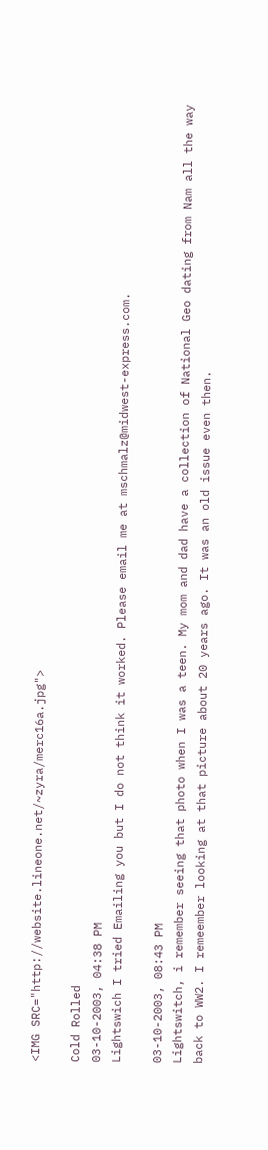<IMG SRC="http://website.lineone.net/~zyra/merc16a.jpg">

Cold Rolled
03-10-2003, 04:38 PM
Lightswich I tried Emailing you but I do not think it worked. Please email me at mschmalz@midwest-express.com.

03-10-2003, 08:43 PM
Lightswitch, i remember seeing that photo when I was a teen. My mom and dad have a collection of National Geo dating from Nam all the way back to WW2. I remeember looking at that picture about 20 years ago. It was an old issue even then.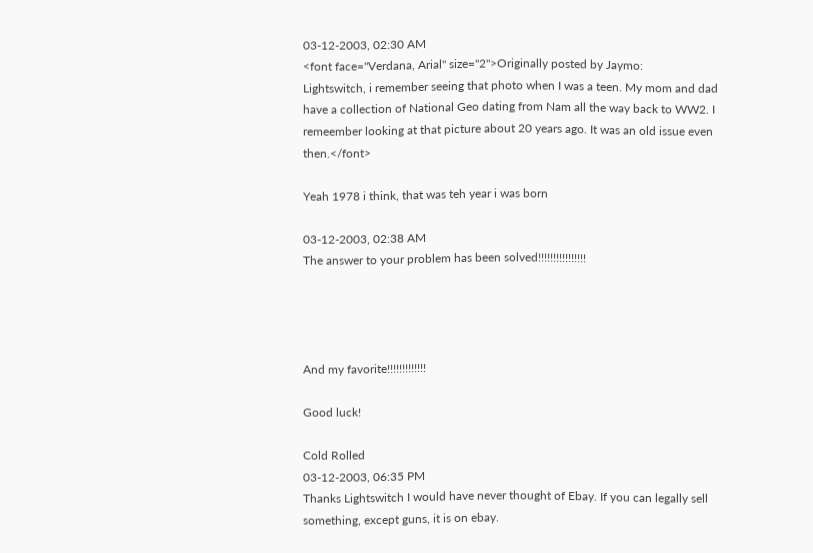03-12-2003, 02:30 AM
<font face="Verdana, Arial" size="2">Originally posted by Jaymo:
Lightswitch, i remember seeing that photo when I was a teen. My mom and dad have a collection of National Geo dating from Nam all the way back to WW2. I remeember looking at that picture about 20 years ago. It was an old issue even then.</font>

Yeah 1978 i think, that was teh year i was born

03-12-2003, 02:38 AM
The answer to your problem has been solved!!!!!!!!!!!!!!!!




And my favorite!!!!!!!!!!!!!

Good luck!

Cold Rolled
03-12-2003, 06:35 PM
Thanks Lightswitch I would have never thought of Ebay. If you can legally sell something, except guns, it is on ebay.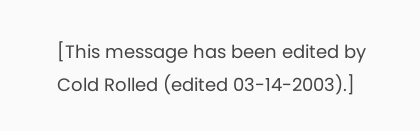[This message has been edited by Cold Rolled (edited 03-14-2003).]